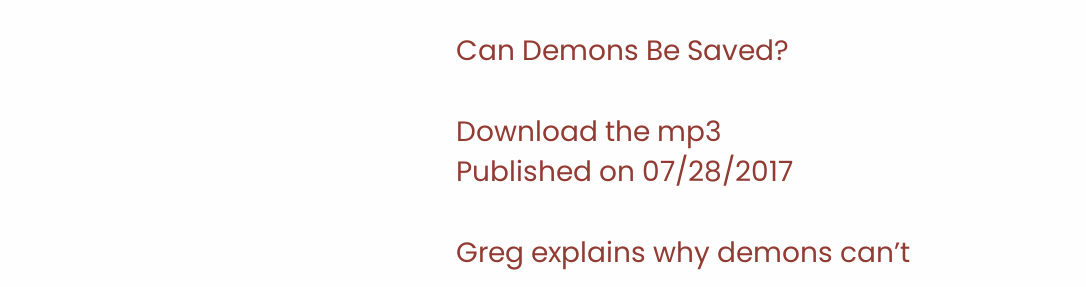Can Demons Be Saved?

Download the mp3
Published on 07/28/2017

Greg explains why demons can’t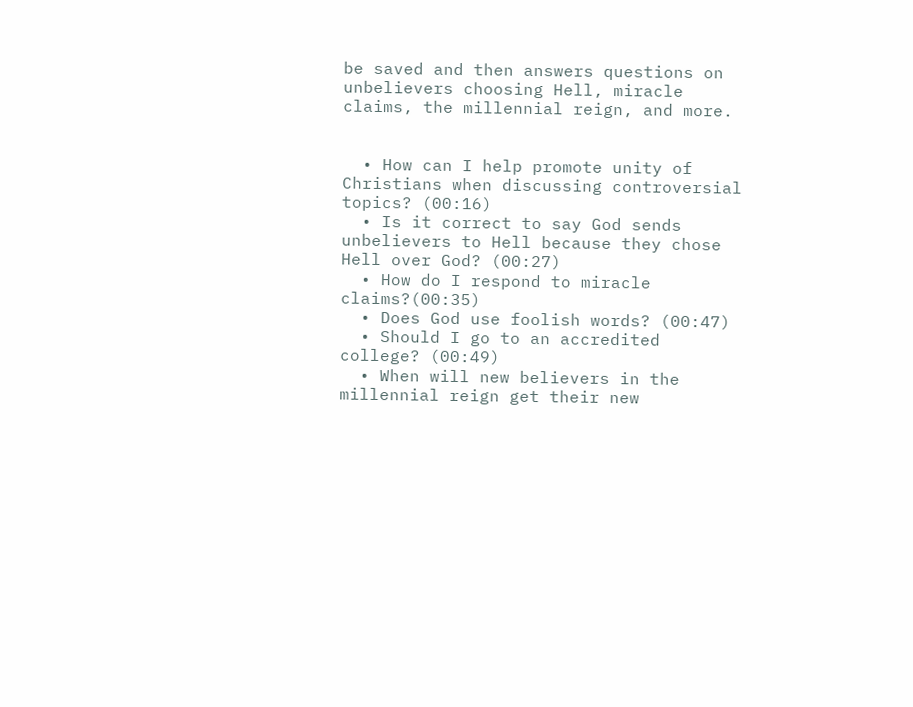be saved and then answers questions on unbelievers choosing Hell, miracle claims, the millennial reign, and more.


  • How can I help promote unity of Christians when discussing controversial topics? (00:16)
  • Is it correct to say God sends unbelievers to Hell because they chose Hell over God? (00:27)
  • How do I respond to miracle claims?(00:35)
  • Does God use foolish words? (00:47)
  • Should I go to an accredited college? (00:49)
  • When will new believers in the millennial reign get their new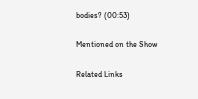bodies? (00:53)

Mentioned on the Show

Related Links